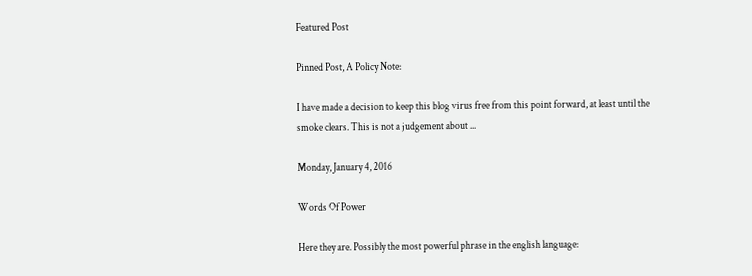Featured Post

Pinned Post, A Policy Note:

I have made a decision to keep this blog virus free from this point forward, at least until the smoke clears. This is not a judgement about ...

Monday, January 4, 2016

Words Of Power

Here they are. Possibly the most powerful phrase in the english language: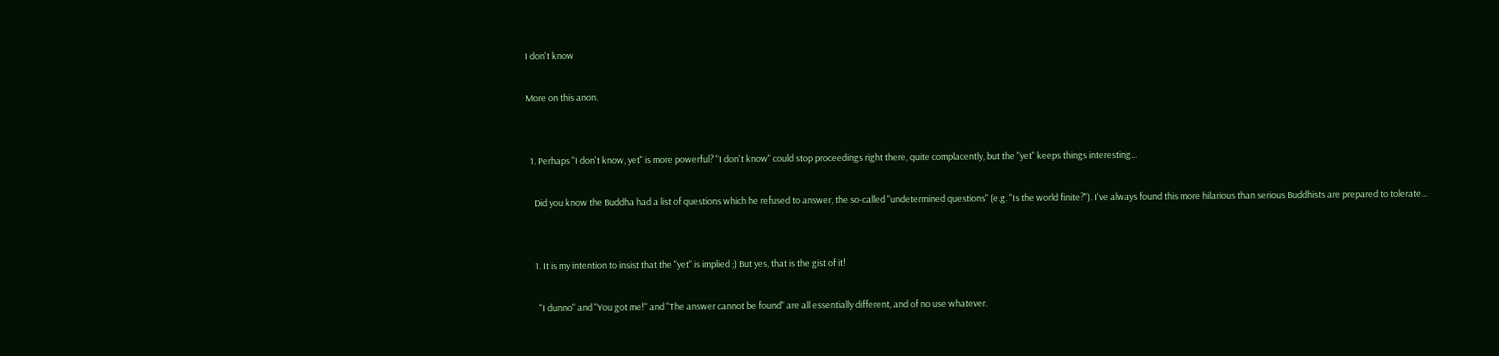I don't know

More on this anon.


  1. Perhaps "I don't know, yet" is more powerful? "I don't know" could stop proceedings right there, quite complacently, but the "yet" keeps things interesting...

    Did you know the Buddha had a list of questions which he refused to answer, the so-called "undetermined questions" (e.g. "Is the world finite?"). I've always found this more hilarious than serious Buddhists are prepared to tolerate...


    1. It is my intention to insist that the "yet" is implied ;) But yes, that is the gist of it!

      "I dunno" and "You got me!" and "The answer cannot be found" are all essentially different, and of no use whatever.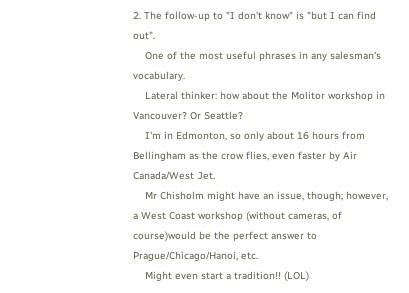2. The follow-up to "I don't know" is "but I can find out".
    One of the most useful phrases in any salesman's vocabulary.
    Lateral thinker: how about the Molitor workshop in Vancouver? Or Seattle?
    I'm in Edmonton, so only about 16 hours from Bellingham as the crow flies, even faster by Air Canada/West Jet.
    Mr Chisholm might have an issue, though; however, a West Coast workshop (without cameras, of course)would be the perfect answer to Prague/Chicago/Hanoi, etc.
    Might even start a tradition!! (LOL)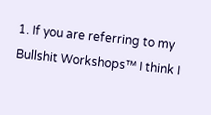1. If you are referring to my Bullshit Workshops™ I think I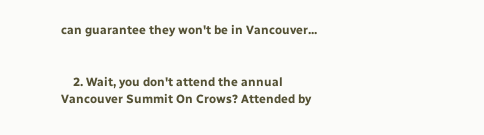can guarantee they won't be in Vancouver...


    2. Wait, you don't attend the annual Vancouver Summit On Crows? Attended by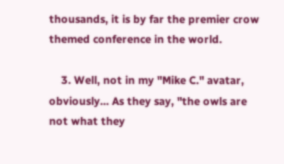thousands, it is by far the premier crow themed conference in the world.

    3. Well, not in my "Mike C." avatar, obviously... As they say, "the owls are not what they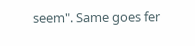seem". Same goes fer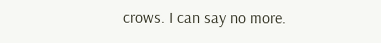crows. I can say no more.